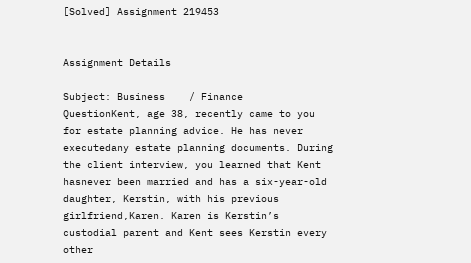[Solved] Assignment 219453


Assignment Details

Subject: Business    / Finance
QuestionKent, age 38, recently came to you for estate planning advice. He has never executedany estate planning documents. During the client interview, you learned that Kent hasnever been married and has a six-year-old daughter, Kerstin, with his previous girlfriend,Karen. Karen is Kerstin’s custodial parent and Kent sees Kerstin every other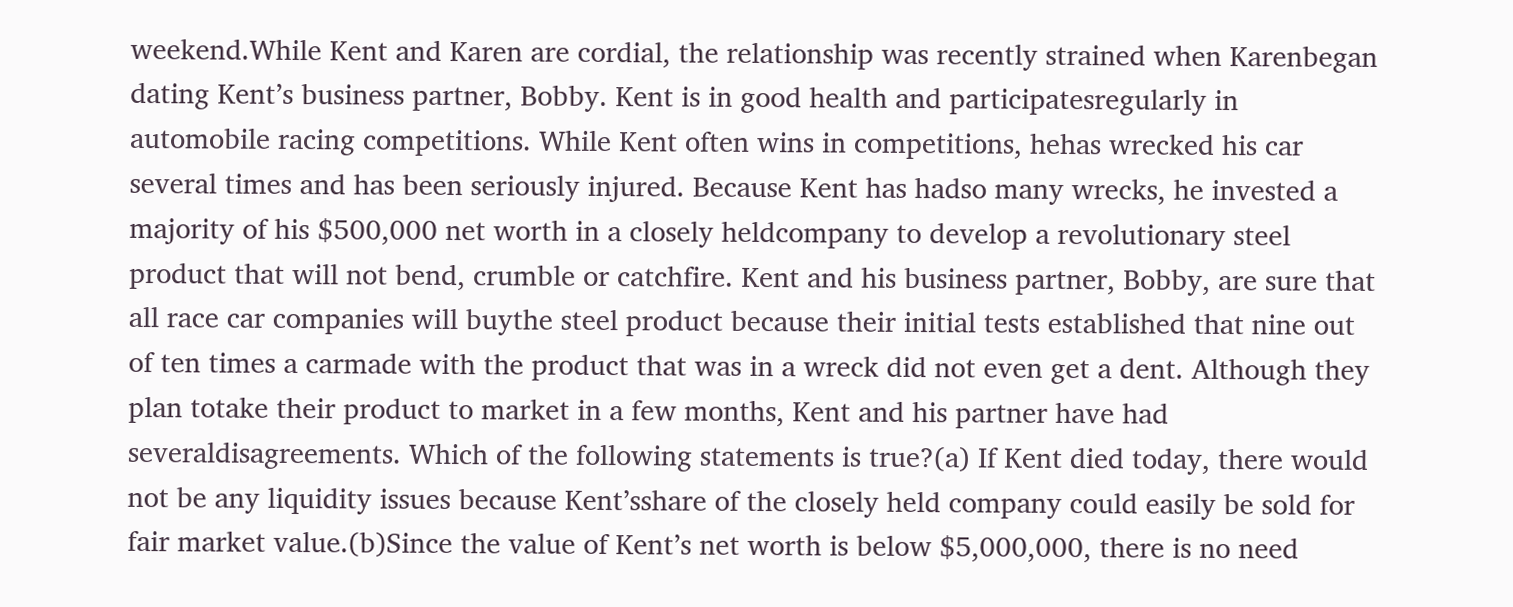weekend.While Kent and Karen are cordial, the relationship was recently strained when Karenbegan dating Kent’s business partner, Bobby. Kent is in good health and participatesregularly in automobile racing competitions. While Kent often wins in competitions, hehas wrecked his car several times and has been seriously injured. Because Kent has hadso many wrecks, he invested a majority of his $500,000 net worth in a closely heldcompany to develop a revolutionary steel product that will not bend, crumble or catchfire. Kent and his business partner, Bobby, are sure that all race car companies will buythe steel product because their initial tests established that nine out of ten times a carmade with the product that was in a wreck did not even get a dent. Although they plan totake their product to market in a few months, Kent and his partner have had severaldisagreements. Which of the following statements is true?(a) If Kent died today, there would not be any liquidity issues because Kent’sshare of the closely held company could easily be sold for fair market value.(b)Since the value of Kent’s net worth is below $5,000,000, there is no need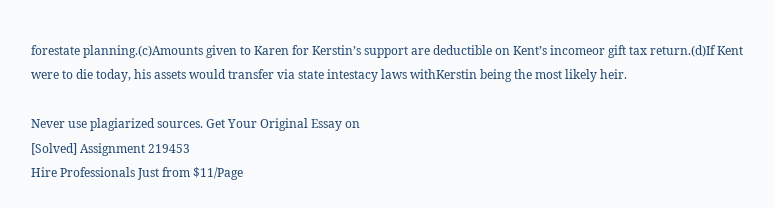forestate planning.(c)Amounts given to Karen for Kerstin’s support are deductible on Kent’s incomeor gift tax return.(d)If Kent were to die today, his assets would transfer via state intestacy laws withKerstin being the most likely heir.

Never use plagiarized sources. Get Your Original Essay on
[Solved] Assignment 219453
Hire Professionals Just from $11/Page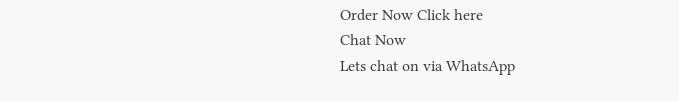Order Now Click here
Chat Now
Lets chat on via WhatsApp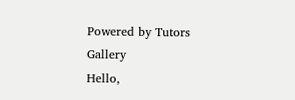Powered by Tutors Gallery
Hello,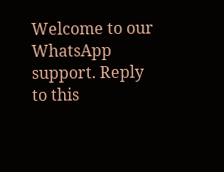Welcome to our WhatsApp support. Reply to this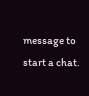message to start a chat.